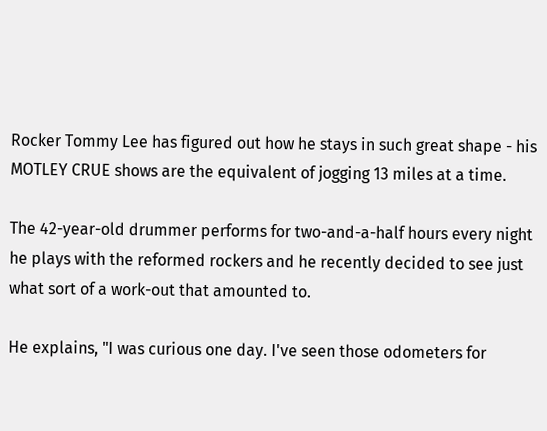Rocker Tommy Lee has figured out how he stays in such great shape - his MOTLEY CRUE shows are the equivalent of jogging 13 miles at a time.

The 42-year-old drummer performs for two-and-a-half hours every night he plays with the reformed rockers and he recently decided to see just what sort of a work-out that amounted to.

He explains, "I was curious one day. I've seen those odometers for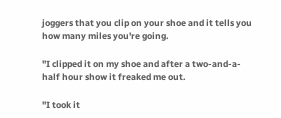joggers that you clip on your shoe and it tells you how many miles you're going.

"I clipped it on my shoe and after a two-and-a-half hour show it freaked me out.

"I took it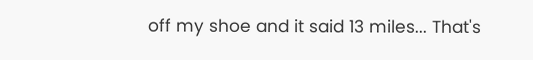off my shoe and it said 13 miles... That's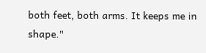both feet, both arms. It keeps me in shape."